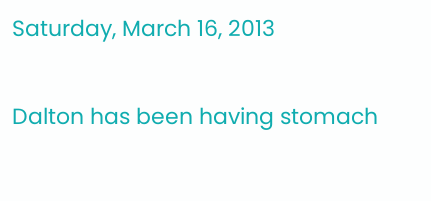Saturday, March 16, 2013


Dalton has been having stomach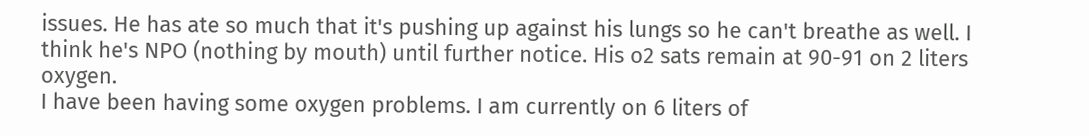issues. He has ate so much that it's pushing up against his lungs so he can't breathe as well. I think he's NPO (nothing by mouth) until further notice. His o2 sats remain at 90-91 on 2 liters oxygen.
I have been having some oxygen problems. I am currently on 6 liters of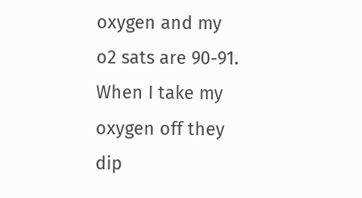oxygen and my o2 sats are 90-91. When I take my oxygen off they dip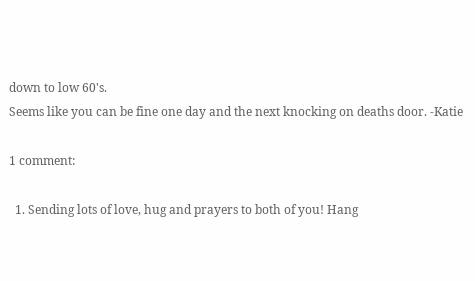down to low 60's.
Seems like you can be fine one day and the next knocking on deaths door. -Katie

1 comment:

  1. Sending lots of love, hug and prayers to both of you! Hang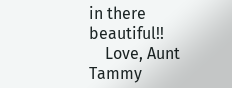in there beautiful!!
    Love, Aunt Tammy